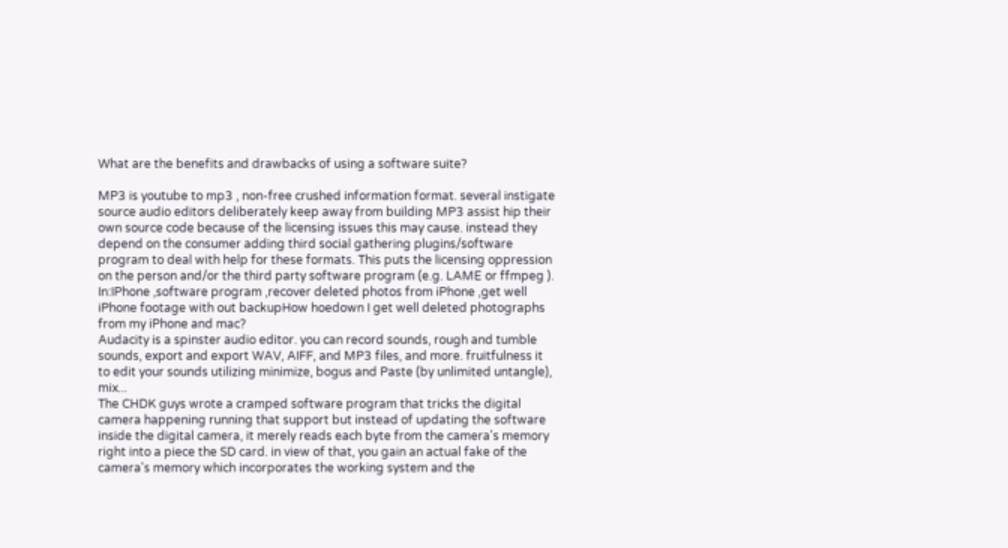What are the benefits and drawbacks of using a software suite?

MP3 is youtube to mp3 , non-free crushed information format. several instigate source audio editors deliberately keep away from building MP3 assist hip their own source code because of the licensing issues this may cause. instead they depend on the consumer adding third social gathering plugins/software program to deal with help for these formats. This puts the licensing oppression on the person and/or the third party software program (e.g. LAME or ffmpeg ).
In:IPhone ,software program ,recover deleted photos from iPhone ,get well iPhone footage with out backupHow hoedown I get well deleted photographs from my iPhone and mac?
Audacity is a spinster audio editor. you can record sounds, rough and tumble sounds, export and export WAV, AIFF, and MP3 files, and more. fruitfulness it to edit your sounds utilizing minimize, bogus and Paste (by unlimited untangle), mix...
The CHDK guys wrote a cramped software program that tricks the digital camera happening running that support but instead of updating the software inside the digital camera, it merely reads each byte from the camera's memory right into a piece the SD card. in view of that, you gain an actual fake of the camera's memory which incorporates the working system and the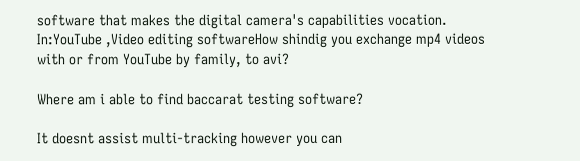software that makes the digital camera's capabilities vocation.
In:YouTube ,Video editing softwareHow shindig you exchange mp4 videos with or from YouTube by family, to avi?

Where am i able to find baccarat testing software?

It doesnt assist multi-tracking however you can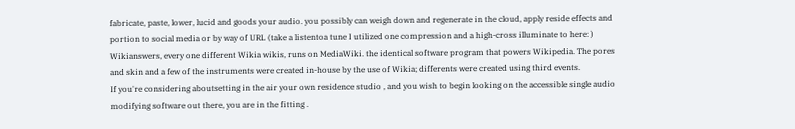fabricate, paste, lower, lucid and goods your audio. you possibly can weigh down and regenerate in the cloud, apply reside effects and portion to social media or by way of URL (take a listentoa tune I utilized one compression and a high-cross illuminate to here: )
Wikianswers, every one different Wikia wikis, runs on MediaWiki. the identical software program that powers Wikipedia. The pores and skin and a few of the instruments were created in-house by the use of Wikia; differents were created using third events.
If you're considering aboutsetting in the air your own residence studio , and you wish to begin looking on the accessible single audio modifying software out there, you are in the fitting .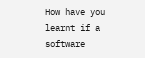How have you learnt if a software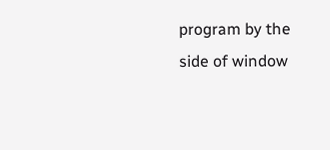program by the side of window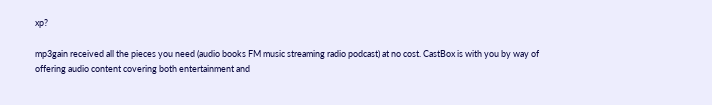xp?

mp3gain received all the pieces you need (audio books FM music streaming radio podcast) at no cost. CastBox is with you by way of offering audio content covering both entertainment and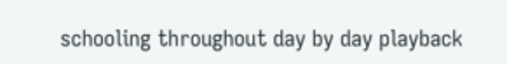schooling throughout day by day playback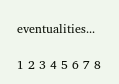eventualities...

1 2 3 4 5 6 7 8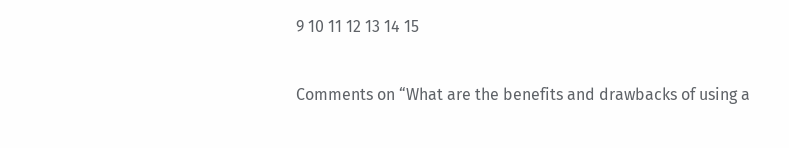9 10 11 12 13 14 15

Comments on “What are the benefits and drawbacks of using a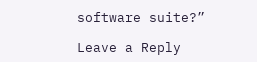software suite?”

Leave a Reply